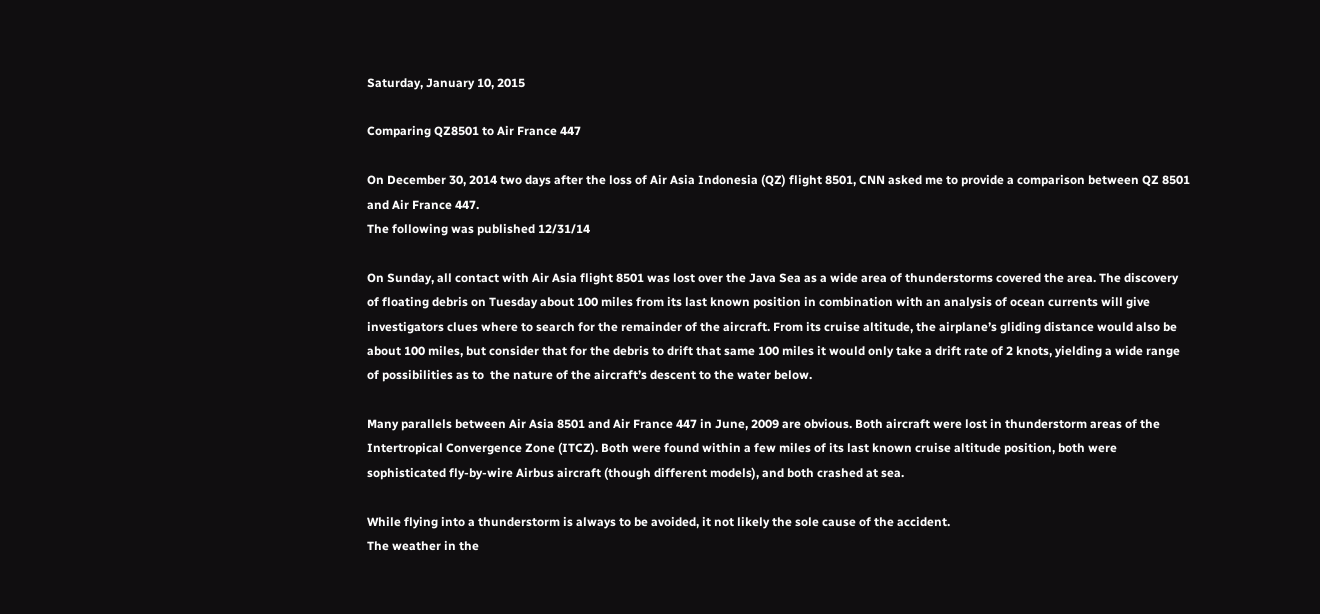Saturday, January 10, 2015

Comparing QZ8501 to Air France 447

On December 30, 2014 two days after the loss of Air Asia Indonesia (QZ) flight 8501, CNN asked me to provide a comparison between QZ 8501 and Air France 447.
The following was published 12/31/14

On Sunday, all contact with Air Asia flight 8501 was lost over the Java Sea as a wide area of thunderstorms covered the area. The discovery of floating debris on Tuesday about 100 miles from its last known position in combination with an analysis of ocean currents will give investigators clues where to search for the remainder of the aircraft. From its cruise altitude, the airplane’s gliding distance would also be about 100 miles, but consider that for the debris to drift that same 100 miles it would only take a drift rate of 2 knots, yielding a wide range of possibilities as to  the nature of the aircraft’s descent to the water below.

Many parallels between Air Asia 8501 and Air France 447 in June, 2009 are obvious. Both aircraft were lost in thunderstorm areas of the Intertropical Convergence Zone (ITCZ). Both were found within a few miles of its last known cruise altitude position, both were sophisticated fly-by-wire Airbus aircraft (though different models), and both crashed at sea.

While flying into a thunderstorm is always to be avoided, it not likely the sole cause of the accident.
The weather in the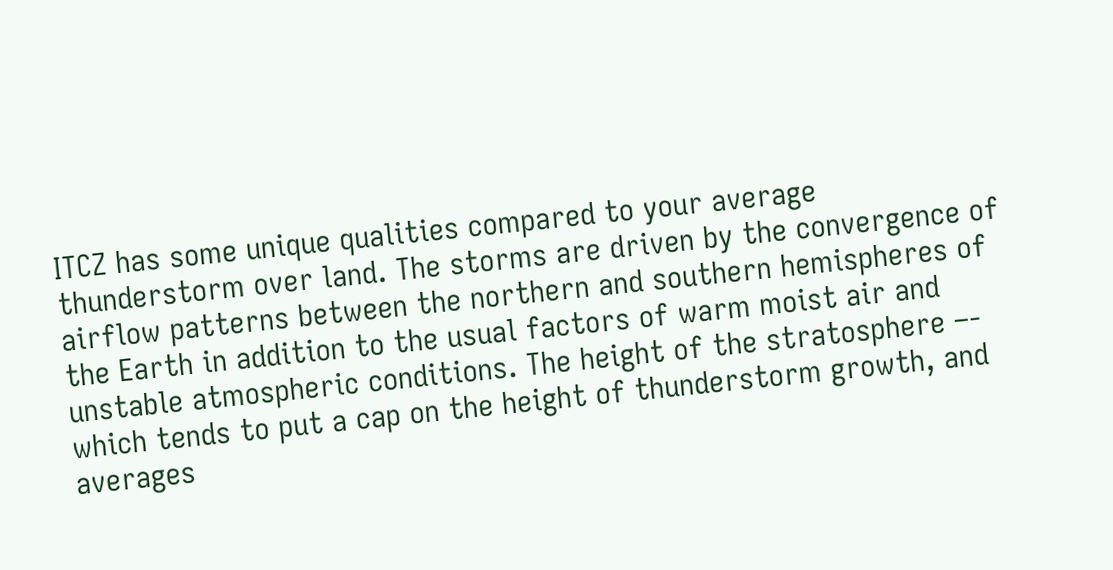ITCZ has some unique qualities compared to your average thunderstorm over land. The storms are driven by the convergence of airflow patterns between the northern and southern hemispheres of the Earth in addition to the usual factors of warm moist air and unstable atmospheric conditions. The height of the stratosphere –- which tends to put a cap on the height of thunderstorm growth, and averages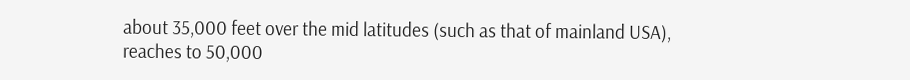about 35,000 feet over the mid latitudes (such as that of mainland USA), reaches to 50,000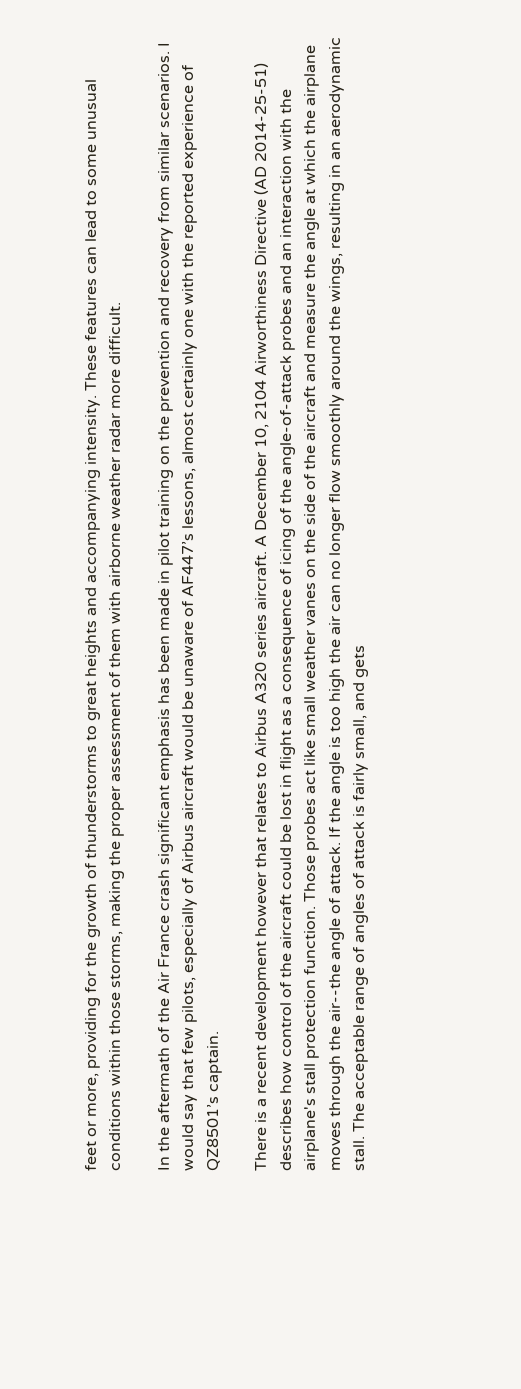feet or more, providing for the growth of thunderstorms to great heights and accompanying intensity. These features can lead to some unusual conditions within those storms, making the proper assessment of them with airborne weather radar more difficult.

In the aftermath of the Air France crash significant emphasis has been made in pilot training on the prevention and recovery from similar scenarios. I would say that few pilots, especially of Airbus aircraft would be unaware of AF447’s lessons, almost certainly one with the reported experience of QZ8501’s captain.

There is a recent development however that relates to Airbus A320 series aircraft. A December 10, 2104 Airworthiness Directive (AD 2014-25-51) describes how control of the aircraft could be lost in flight as a consequence of icing of the angle-of-attack probes and an interaction with the airplane's stall protection function. Those probes act like small weather vanes on the side of the aircraft and measure the angle at which the airplane moves through the air--the angle of attack. If the angle is too high the air can no longer flow smoothly around the wings, resulting in an aerodynamic stall. The acceptable range of angles of attack is fairly small, and gets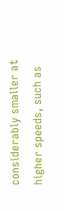considerably smaller at higher speeds, such as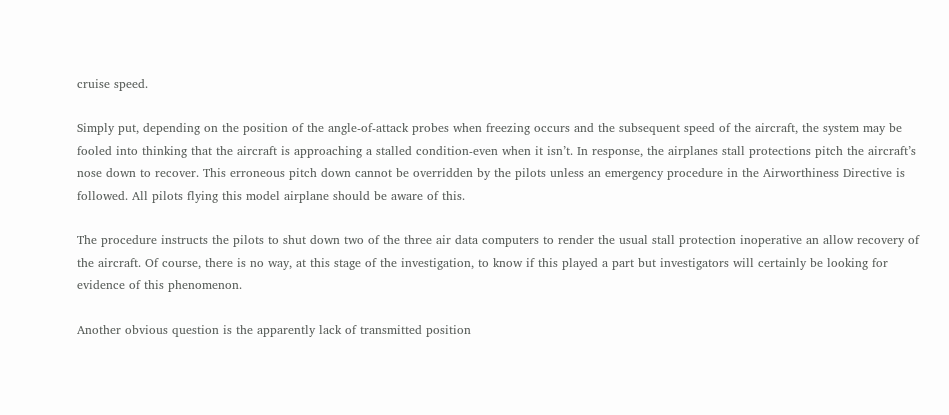cruise speed.

Simply put, depending on the position of the angle-of-attack probes when freezing occurs and the subsequent speed of the aircraft, the system may be fooled into thinking that the aircraft is approaching a stalled condition-even when it isn’t. In response, the airplanes stall protections pitch the aircraft’s nose down to recover. This erroneous pitch down cannot be overridden by the pilots unless an emergency procedure in the Airworthiness Directive is followed. All pilots flying this model airplane should be aware of this.

The procedure instructs the pilots to shut down two of the three air data computers to render the usual stall protection inoperative an allow recovery of the aircraft. Of course, there is no way, at this stage of the investigation, to know if this played a part but investigators will certainly be looking for evidence of this phenomenon.

Another obvious question is the apparently lack of transmitted position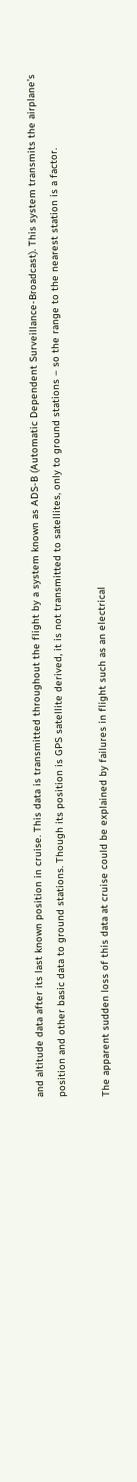and altitude data after its last known position in cruise. This data is transmitted throughout the flight by a system known as ADS-B (Automatic Dependent Surveillance-Broadcast). This system transmits the airplane’s position and other basic data to ground stations. Though its position is GPS satellite derived, it is not transmitted to satellites, only to ground stations – so the range to the nearest station is a factor.

The apparent sudden loss of this data at cruise could be explained by failures in flight such as an electrical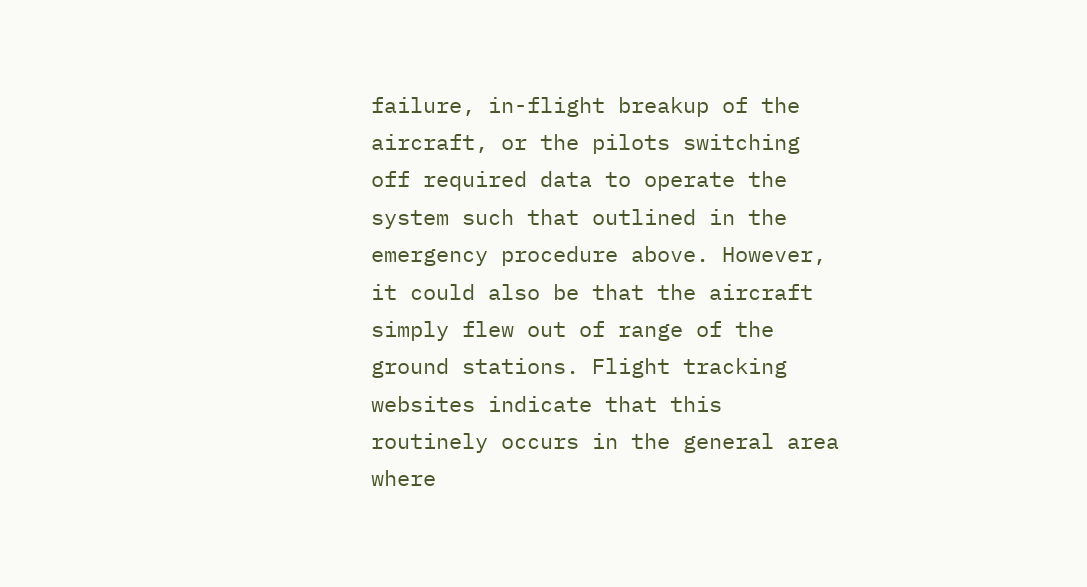failure, in-flight breakup of the aircraft, or the pilots switching off required data to operate the system such that outlined in the emergency procedure above. However, it could also be that the aircraft simply flew out of range of the ground stations. Flight tracking websites indicate that this routinely occurs in the general area where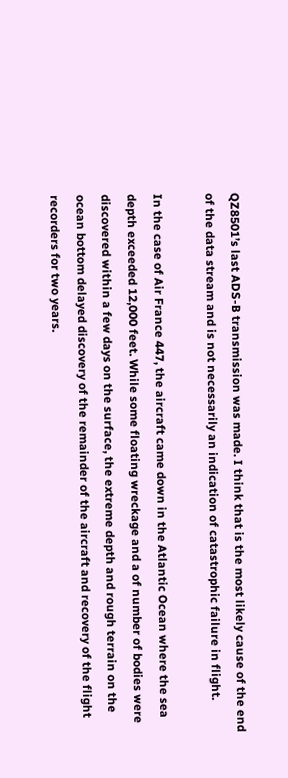QZ8501’s last ADS-B transmission was made. I think that is the most likely cause of the end of the data stream and is not necessarily an indication of catastrophic failure in flight.

In the case of Air France 447, the aircraft came down in the Atlantic Ocean where the sea depth exceeded 12,000 feet. While some floating wreckage and a of number of bodies were discovered within a few days on the surface, the extreme depth and rough terrain on the ocean bottom delayed discovery of the remainder of the aircraft and recovery of the flight recorders for two years.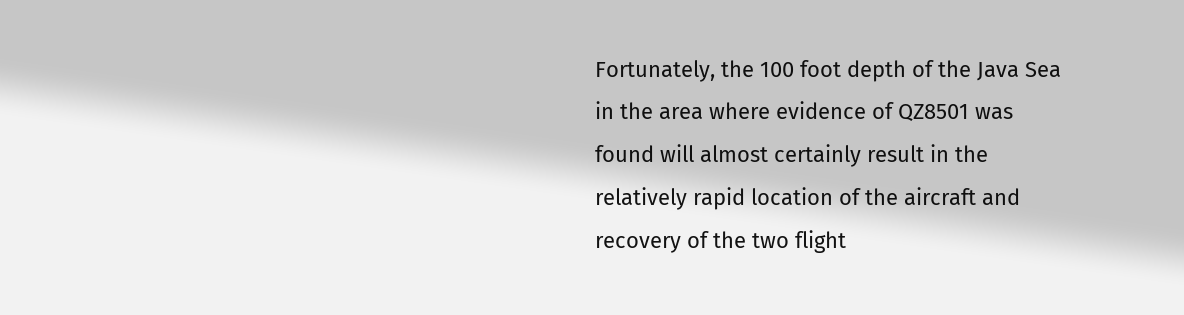Fortunately, the 100 foot depth of the Java Sea in the area where evidence of QZ8501 was found will almost certainly result in the relatively rapid location of the aircraft and recovery of the two flight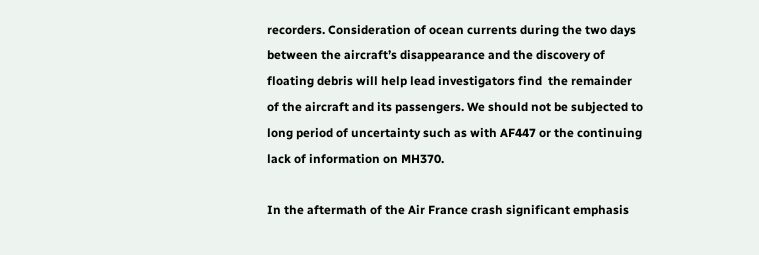recorders. Consideration of ocean currents during the two days between the aircraft’s disappearance and the discovery of floating debris will help lead investigators find  the remainder of the aircraft and its passengers. We should not be subjected to long period of uncertainty such as with AF447 or the continuing lack of information on MH370.

In the aftermath of the Air France crash significant emphasis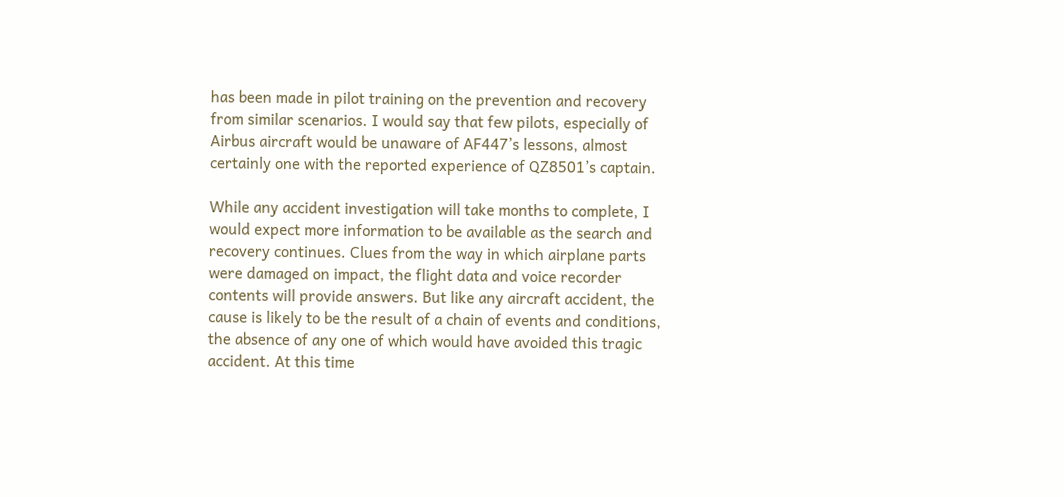has been made in pilot training on the prevention and recovery from similar scenarios. I would say that few pilots, especially of Airbus aircraft would be unaware of AF447’s lessons, almost certainly one with the reported experience of QZ8501’s captain.

While any accident investigation will take months to complete, I would expect more information to be available as the search and recovery continues. Clues from the way in which airplane parts were damaged on impact, the flight data and voice recorder contents will provide answers. But like any aircraft accident, the cause is likely to be the result of a chain of events and conditions, the absence of any one of which would have avoided this tragic accident. At this time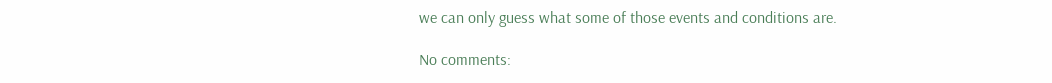we can only guess what some of those events and conditions are.

No comments: